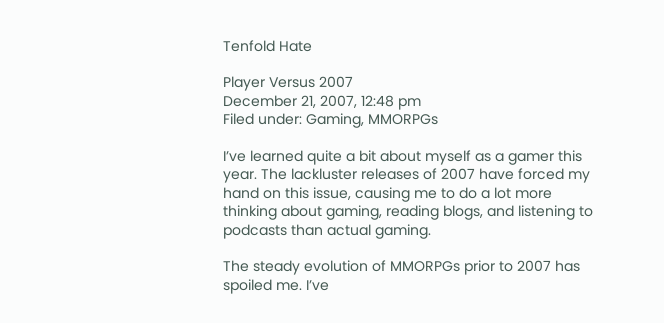Tenfold Hate

Player Versus 2007
December 21, 2007, 12:48 pm
Filed under: Gaming, MMORPGs

I’ve learned quite a bit about myself as a gamer this year. The lackluster releases of 2007 have forced my hand on this issue, causing me to do a lot more thinking about gaming, reading blogs, and listening to podcasts than actual gaming.

The steady evolution of MMORPGs prior to 2007 has spoiled me. I’ve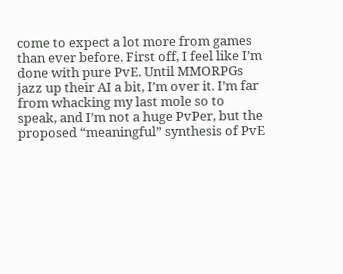come to expect a lot more from games than ever before. First off, I feel like I’m done with pure PvE. Until MMORPGs jazz up their AI a bit, I’m over it. I’m far from whacking my last mole so to speak, and I’m not a huge PvPer, but the proposed “meaningful” synthesis of PvE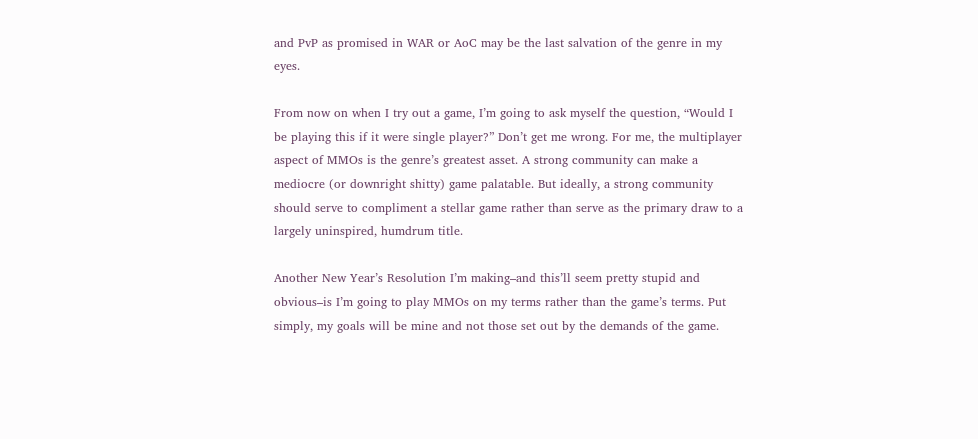and PvP as promised in WAR or AoC may be the last salvation of the genre in my eyes.

From now on when I try out a game, I’m going to ask myself the question, “Would I be playing this if it were single player?” Don’t get me wrong. For me, the multiplayer aspect of MMOs is the genre’s greatest asset. A strong community can make a mediocre (or downright shitty) game palatable. But ideally, a strong community should serve to compliment a stellar game rather than serve as the primary draw to a largely uninspired, humdrum title.

Another New Year’s Resolution I’m making–and this’ll seem pretty stupid and obvious–is I’m going to play MMOs on my terms rather than the game’s terms. Put simply, my goals will be mine and not those set out by the demands of the game.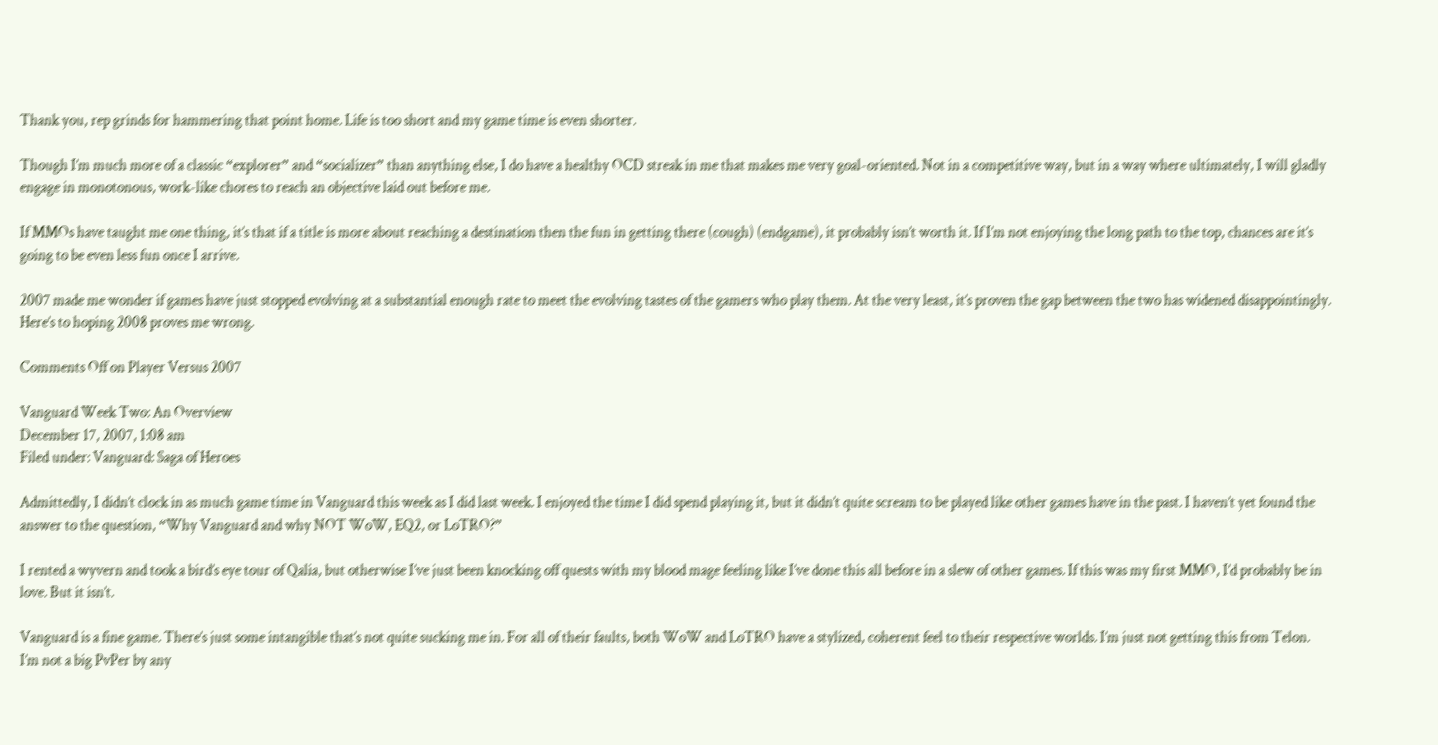Thank you, rep grinds for hammering that point home. Life is too short and my game time is even shorter.

Though I’m much more of a classic “explorer” and “socializer” than anything else, I do have a healthy OCD streak in me that makes me very goal-oriented. Not in a competitive way, but in a way where ultimately, I will gladly engage in monotonous, work-like chores to reach an objective laid out before me.

If MMOs have taught me one thing, it’s that if a title is more about reaching a destination then the fun in getting there (cough) (endgame), it probably isn’t worth it. If I’m not enjoying the long path to the top, chances are it’s going to be even less fun once I arrive.

2007 made me wonder if games have just stopped evolving at a substantial enough rate to meet the evolving tastes of the gamers who play them. At the very least, it’s proven the gap between the two has widened disappointingly. Here’s to hoping 2008 proves me wrong.

Comments Off on Player Versus 2007

Vanguard Week Two: An Overview
December 17, 2007, 1:08 am
Filed under: Vanguard: Saga of Heroes

Admittedly, I didn’t clock in as much game time in Vanguard this week as I did last week. I enjoyed the time I did spend playing it, but it didn’t quite scream to be played like other games have in the past. I haven’t yet found the answer to the question, “Why Vanguard and why NOT WoW, EQ2, or LoTRO?”

I rented a wyvern and took a bird’s eye tour of Qalia, but otherwise I’ve just been knocking off quests with my blood mage feeling like I’ve done this all before in a slew of other games. If this was my first MMO, I’d probably be in love. But it isn’t.

Vanguard is a fine game. There’s just some intangible that’s not quite sucking me in. For all of their faults, both WoW and LoTRO have a stylized, coherent feel to their respective worlds. I’m just not getting this from Telon. I’m not a big PvPer by any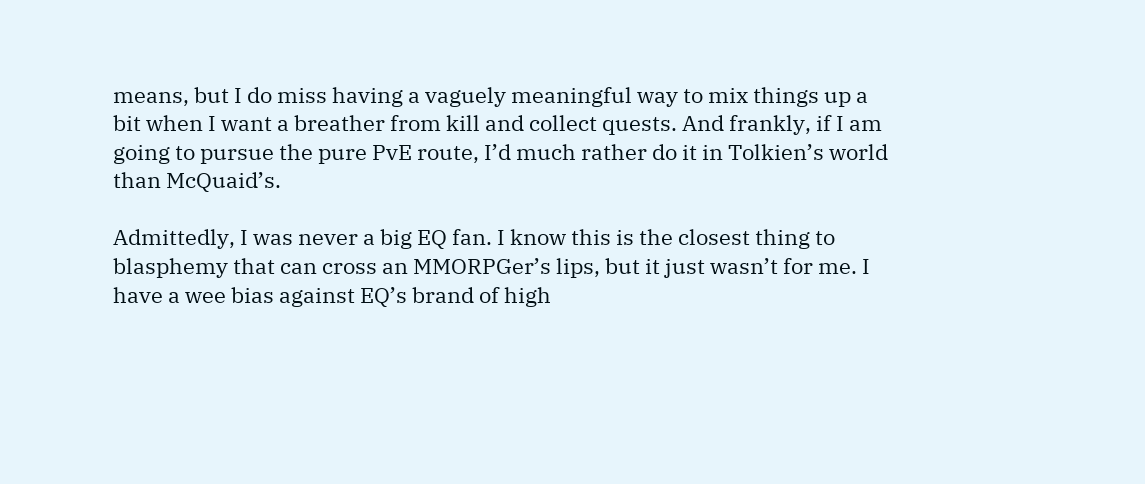means, but I do miss having a vaguely meaningful way to mix things up a bit when I want a breather from kill and collect quests. And frankly, if I am going to pursue the pure PvE route, I’d much rather do it in Tolkien’s world than McQuaid’s.

Admittedly, I was never a big EQ fan. I know this is the closest thing to blasphemy that can cross an MMORPGer’s lips, but it just wasn’t for me. I have a wee bias against EQ’s brand of high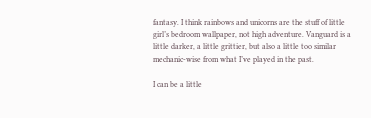fantasy. I think rainbows and unicorns are the stuff of little girl’s bedroom wallpaper, not high adventure. Vanguard is a little darker, a little grittier, but also a little too similar mechanic-wise from what I’ve played in the past.

I can be a little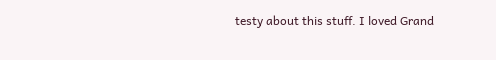testy about this stuff. I loved Grand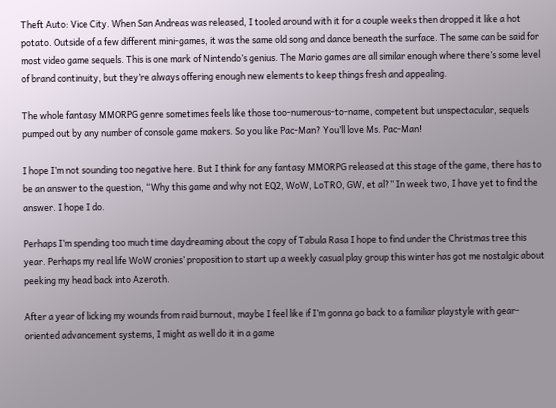Theft Auto: Vice City. When San Andreas was released, I tooled around with it for a couple weeks then dropped it like a hot potato. Outside of a few different mini-games, it was the same old song and dance beneath the surface. The same can be said for most video game sequels. This is one mark of Nintendo’s genius. The Mario games are all similar enough where there’s some level of brand continuity, but they’re always offering enough new elements to keep things fresh and appealing.

The whole fantasy MMORPG genre sometimes feels like those too-numerous-to-name, competent but unspectacular, sequels pumped out by any number of console game makers. So you like Pac-Man? You’ll love Ms. Pac-Man!

I hope I’m not sounding too negative here. But I think for any fantasy MMORPG released at this stage of the game, there has to be an answer to the question, “Why this game and why not EQ2, WoW, LoTRO, GW, et al?” In week two, I have yet to find the answer. I hope I do.

Perhaps I’m spending too much time daydreaming about the copy of Tabula Rasa I hope to find under the Christmas tree this year. Perhaps my real life WoW cronies’ proposition to start up a weekly casual play group this winter has got me nostalgic about peeking my head back into Azeroth.

After a year of licking my wounds from raid burnout, maybe I feel like if I’m gonna go back to a familiar playstyle with gear-oriented advancement systems, I might as well do it in a game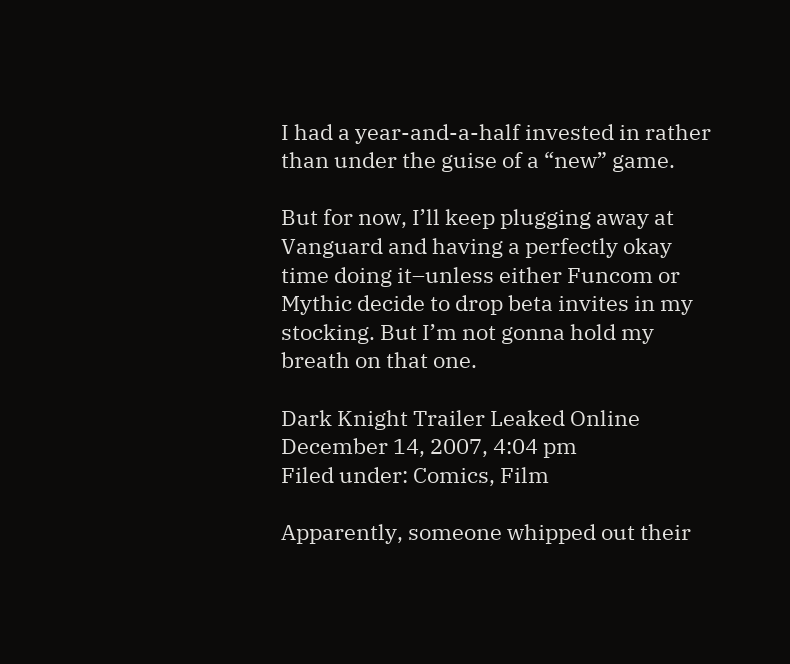I had a year-and-a-half invested in rather than under the guise of a “new” game.

But for now, I’ll keep plugging away at Vanguard and having a perfectly okay time doing it–unless either Funcom or Mythic decide to drop beta invites in my stocking. But I’m not gonna hold my breath on that one.

Dark Knight Trailer Leaked Online
December 14, 2007, 4:04 pm
Filed under: Comics, Film

Apparently, someone whipped out their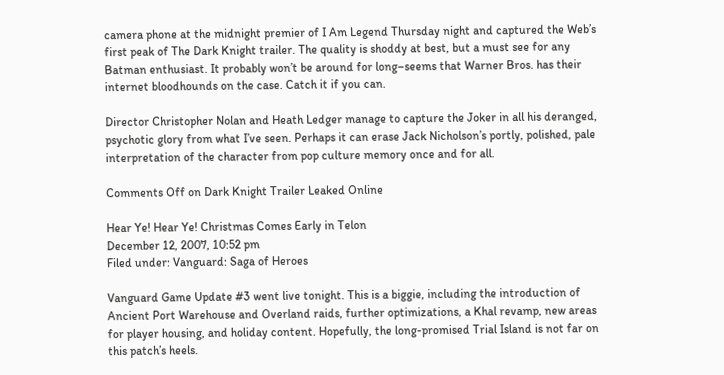camera phone at the midnight premier of I Am Legend Thursday night and captured the Web’s first peak of The Dark Knight trailer. The quality is shoddy at best, but a must see for any Batman enthusiast. It probably won’t be around for long–seems that Warner Bros. has their internet bloodhounds on the case. Catch it if you can.

Director Christopher Nolan and Heath Ledger manage to capture the Joker in all his deranged, psychotic glory from what I’ve seen. Perhaps it can erase Jack Nicholson’s portly, polished, pale interpretation of the character from pop culture memory once and for all.

Comments Off on Dark Knight Trailer Leaked Online

Hear Ye! Hear Ye! Christmas Comes Early in Telon
December 12, 2007, 10:52 pm
Filed under: Vanguard: Saga of Heroes

Vanguard Game Update #3 went live tonight. This is a biggie, including the introduction of Ancient Port Warehouse and Overland raids, further optimizations, a Khal revamp, new areas for player housing, and holiday content. Hopefully, the long-promised Trial Island is not far on this patch’s heels.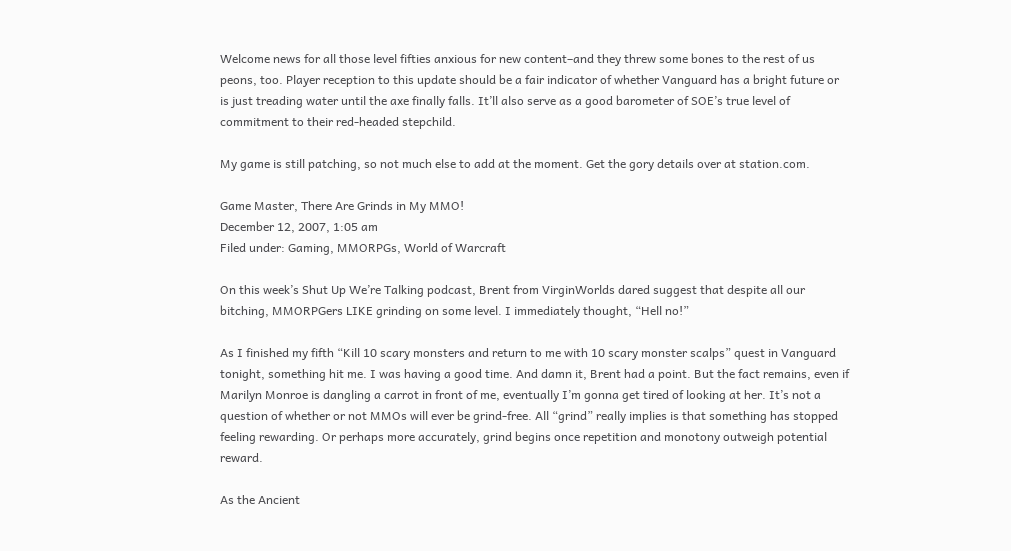Welcome news for all those level fifties anxious for new content–and they threw some bones to the rest of us peons, too. Player reception to this update should be a fair indicator of whether Vanguard has a bright future or is just treading water until the axe finally falls. It’ll also serve as a good barometer of SOE’s true level of commitment to their red-headed stepchild.

My game is still patching, so not much else to add at the moment. Get the gory details over at station.com.

Game Master, There Are Grinds in My MMO!
December 12, 2007, 1:05 am
Filed under: Gaming, MMORPGs, World of Warcraft

On this week’s Shut Up We’re Talking podcast, Brent from VirginWorlds dared suggest that despite all our bitching, MMORPGers LIKE grinding on some level. I immediately thought, “Hell no!”

As I finished my fifth “Kill 10 scary monsters and return to me with 10 scary monster scalps” quest in Vanguard tonight, something hit me. I was having a good time. And damn it, Brent had a point. But the fact remains, even if Marilyn Monroe is dangling a carrot in front of me, eventually I’m gonna get tired of looking at her. It’s not a question of whether or not MMOs will ever be grind-free. All “grind” really implies is that something has stopped feeling rewarding. Or perhaps more accurately, grind begins once repetition and monotony outweigh potential reward.

As the Ancient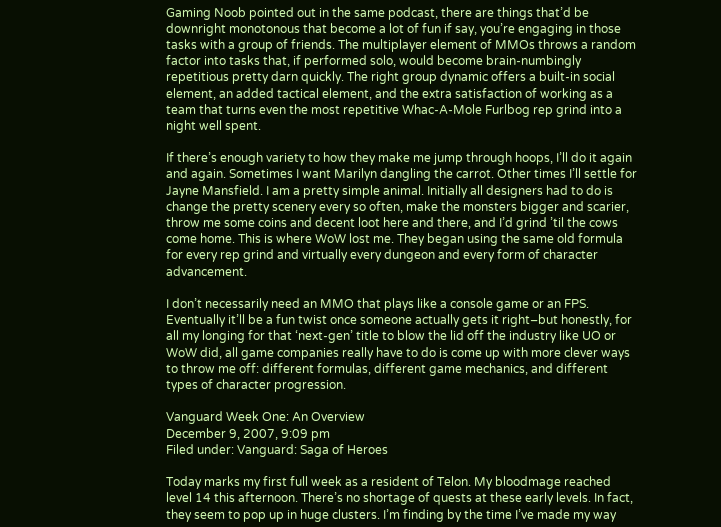Gaming Noob pointed out in the same podcast, there are things that’d be downright monotonous that become a lot of fun if say, you’re engaging in those tasks with a group of friends. The multiplayer element of MMOs throws a random factor into tasks that, if performed solo, would become brain-numbingly repetitious pretty darn quickly. The right group dynamic offers a built-in social element, an added tactical element, and the extra satisfaction of working as a team that turns even the most repetitive Whac-A-Mole Furlbog rep grind into a night well spent.

If there’s enough variety to how they make me jump through hoops, I’ll do it again and again. Sometimes I want Marilyn dangling the carrot. Other times I’ll settle for Jayne Mansfield. I am a pretty simple animal. Initially all designers had to do is change the pretty scenery every so often, make the monsters bigger and scarier, throw me some coins and decent loot here and there, and I’d grind ’til the cows come home. This is where WoW lost me. They began using the same old formula for every rep grind and virtually every dungeon and every form of character advancement.

I don’t necessarily need an MMO that plays like a console game or an FPS. Eventually it’ll be a fun twist once someone actually gets it right–but honestly, for all my longing for that ‘next-gen’ title to blow the lid off the industry like UO or WoW did, all game companies really have to do is come up with more clever ways to throw me off: different formulas, different game mechanics, and different types of character progression.

Vanguard Week One: An Overview
December 9, 2007, 9:09 pm
Filed under: Vanguard: Saga of Heroes

Today marks my first full week as a resident of Telon. My bloodmage reached level 14 this afternoon. There’s no shortage of quests at these early levels. In fact, they seem to pop up in huge clusters. I’m finding by the time I’ve made my way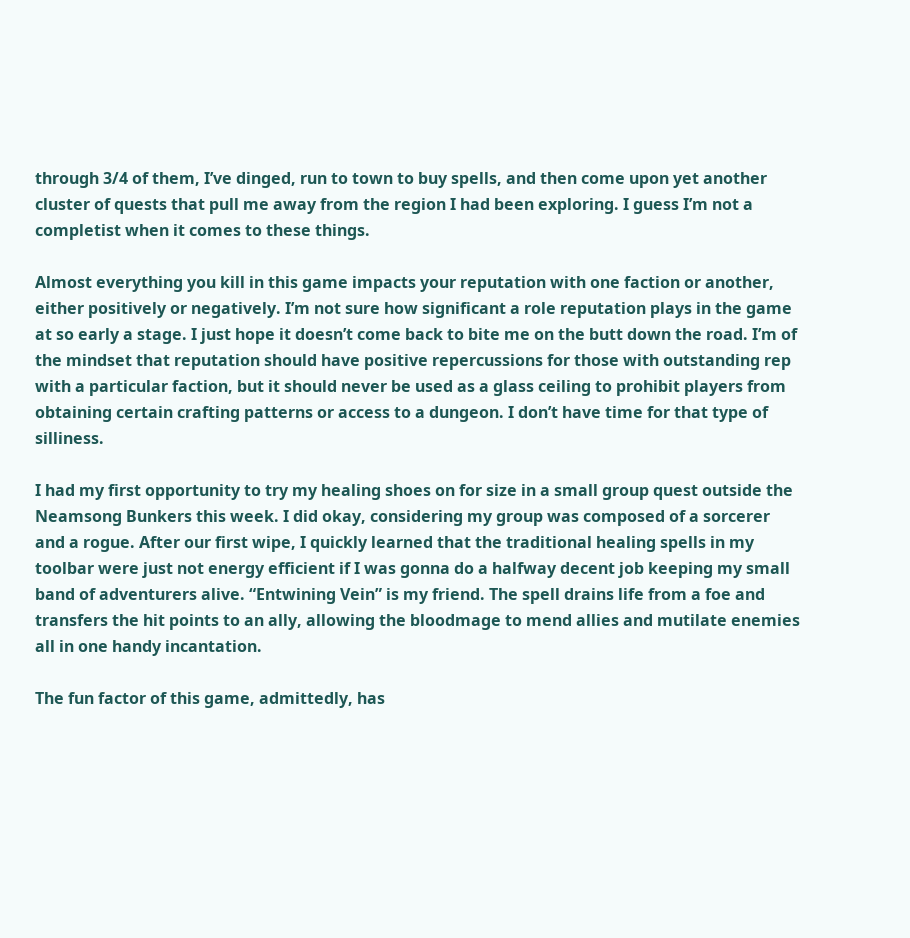through 3/4 of them, I’ve dinged, run to town to buy spells, and then come upon yet another cluster of quests that pull me away from the region I had been exploring. I guess I’m not a completist when it comes to these things.

Almost everything you kill in this game impacts your reputation with one faction or another, either positively or negatively. I’m not sure how significant a role reputation plays in the game at so early a stage. I just hope it doesn’t come back to bite me on the butt down the road. I’m of the mindset that reputation should have positive repercussions for those with outstanding rep with a particular faction, but it should never be used as a glass ceiling to prohibit players from obtaining certain crafting patterns or access to a dungeon. I don’t have time for that type of silliness.

I had my first opportunity to try my healing shoes on for size in a small group quest outside the Neamsong Bunkers this week. I did okay, considering my group was composed of a sorcerer and a rogue. After our first wipe, I quickly learned that the traditional healing spells in my toolbar were just not energy efficient if I was gonna do a halfway decent job keeping my small band of adventurers alive. “Entwining Vein” is my friend. The spell drains life from a foe and transfers the hit points to an ally, allowing the bloodmage to mend allies and mutilate enemies all in one handy incantation.

The fun factor of this game, admittedly, has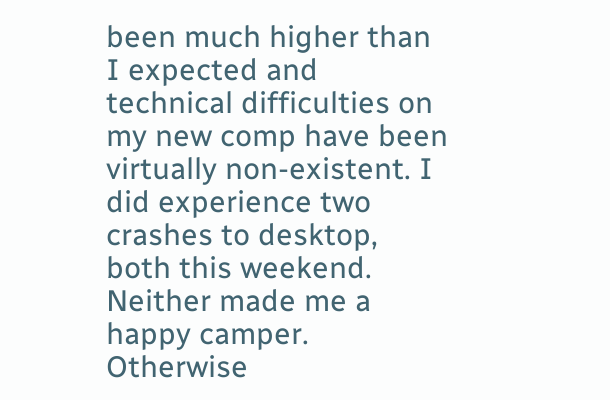been much higher than I expected and technical difficulties on my new comp have been virtually non-existent. I did experience two crashes to desktop, both this weekend. Neither made me a happy camper. Otherwise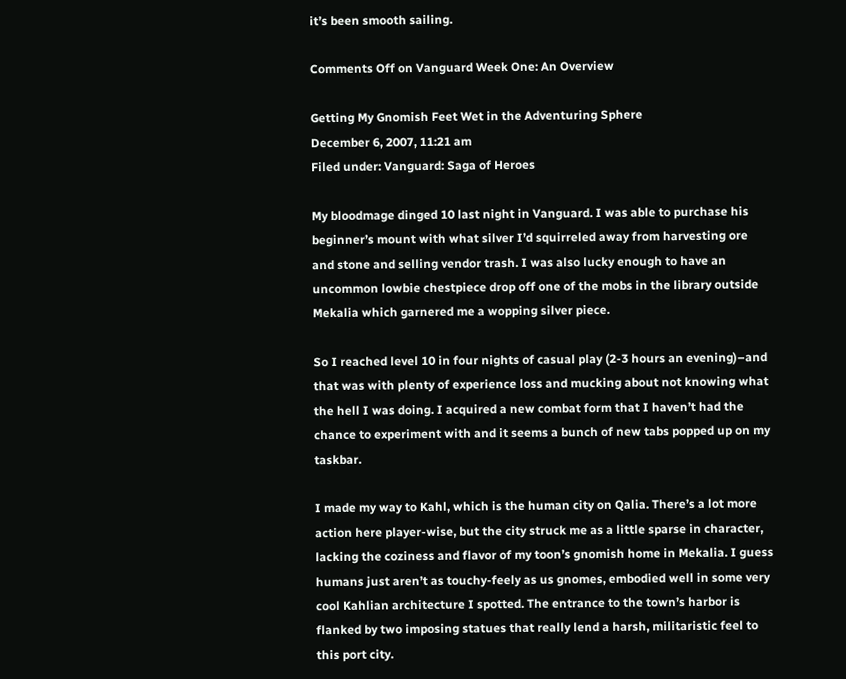it’s been smooth sailing.

Comments Off on Vanguard Week One: An Overview

Getting My Gnomish Feet Wet in the Adventuring Sphere
December 6, 2007, 11:21 am
Filed under: Vanguard: Saga of Heroes

My bloodmage dinged 10 last night in Vanguard. I was able to purchase his beginner’s mount with what silver I’d squirreled away from harvesting ore and stone and selling vendor trash. I was also lucky enough to have an uncommon lowbie chestpiece drop off one of the mobs in the library outside Mekalia which garnered me a wopping silver piece.

So I reached level 10 in four nights of casual play (2-3 hours an evening)–and that was with plenty of experience loss and mucking about not knowing what the hell I was doing. I acquired a new combat form that I haven’t had the chance to experiment with and it seems a bunch of new tabs popped up on my taskbar.

I made my way to Kahl, which is the human city on Qalia. There’s a lot more action here player-wise, but the city struck me as a little sparse in character, lacking the coziness and flavor of my toon’s gnomish home in Mekalia. I guess humans just aren’t as touchy-feely as us gnomes, embodied well in some very cool Kahlian architecture I spotted. The entrance to the town’s harbor is flanked by two imposing statues that really lend a harsh, militaristic feel to this port city.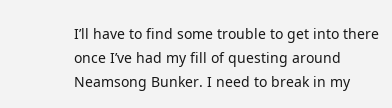I’ll have to find some trouble to get into there once I’ve had my fill of questing around Neamsong Bunker. I need to break in my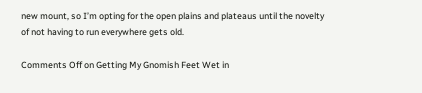new mount, so I’m opting for the open plains and plateaus until the novelty of not having to run everywhere gets old.

Comments Off on Getting My Gnomish Feet Wet in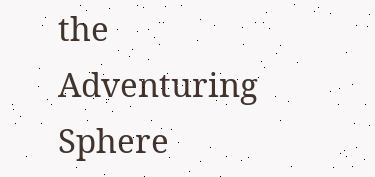the Adventuring Sphere